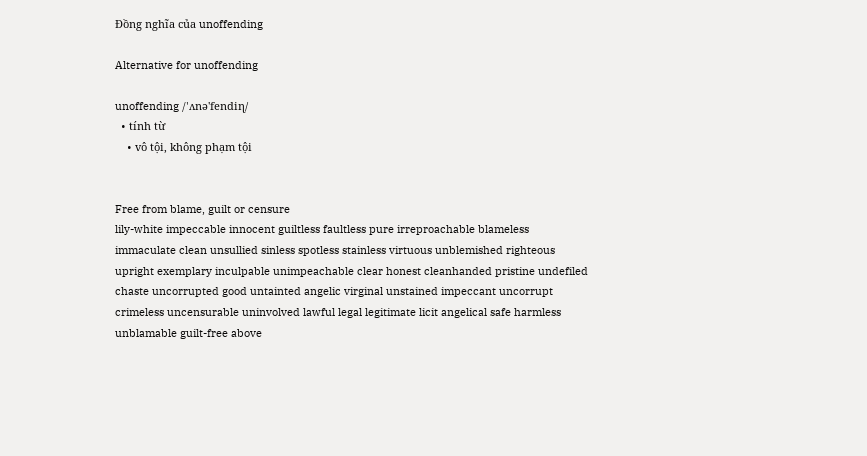Đồng nghĩa của unoffending

Alternative for unoffending

unoffending /'ʌnə'fendiɳ/
  • tính từ
    • vô tội, không phạm tội


Free from blame, guilt or censure
lily-white impeccable innocent guiltless faultless pure irreproachable blameless immaculate clean unsullied sinless spotless stainless virtuous unblemished righteous upright exemplary inculpable unimpeachable clear honest cleanhanded pristine undefiled chaste uncorrupted good untainted angelic virginal unstained impeccant uncorrupt crimeless uncensurable uninvolved lawful legal legitimate licit angelical safe harmless unblamable guilt-free above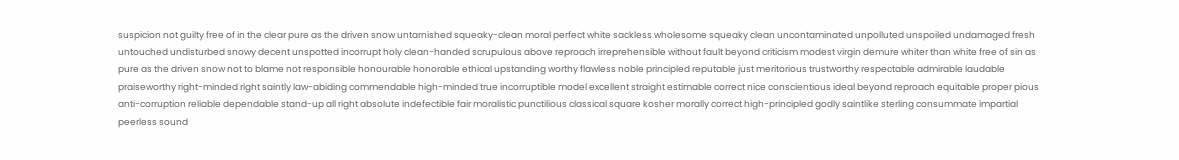suspicion not guilty free of in the clear pure as the driven snow untarnished squeaky-clean moral perfect white sackless wholesome squeaky clean uncontaminated unpolluted unspoiled undamaged fresh untouched undisturbed snowy decent unspotted incorrupt holy clean-handed scrupulous above reproach irreprehensible without fault beyond criticism modest virgin demure whiter than white free of sin as pure as the driven snow not to blame not responsible honourable honorable ethical upstanding worthy flawless noble principled reputable just meritorious trustworthy respectable admirable laudable praiseworthy right-minded right saintly law-abiding commendable high-minded true incorruptible model excellent straight estimable correct nice conscientious ideal beyond reproach equitable proper pious anti-corruption reliable dependable stand-up all right absolute indefectible fair moralistic punctilious classical square kosher morally correct high-principled godly saintlike sterling consummate impartial peerless sound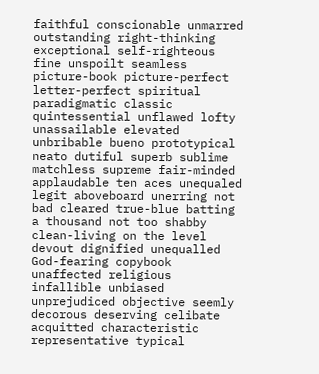faithful conscionable unmarred outstanding right-thinking exceptional self-righteous fine unspoilt seamless picture-book picture-perfect letter-perfect spiritual paradigmatic classic quintessential unflawed lofty unassailable elevated unbribable bueno prototypical neato dutiful superb sublime matchless supreme fair-minded applaudable ten aces unequaled legit aboveboard unerring not bad cleared true-blue batting a thousand not too shabby clean-living on the level devout dignified unequalled God-fearing copybook unaffected religious infallible unbiased unprejudiced objective seemly decorous deserving celibate acquitted characteristic representative typical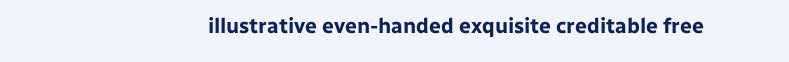illustrative even-handed exquisite creditable free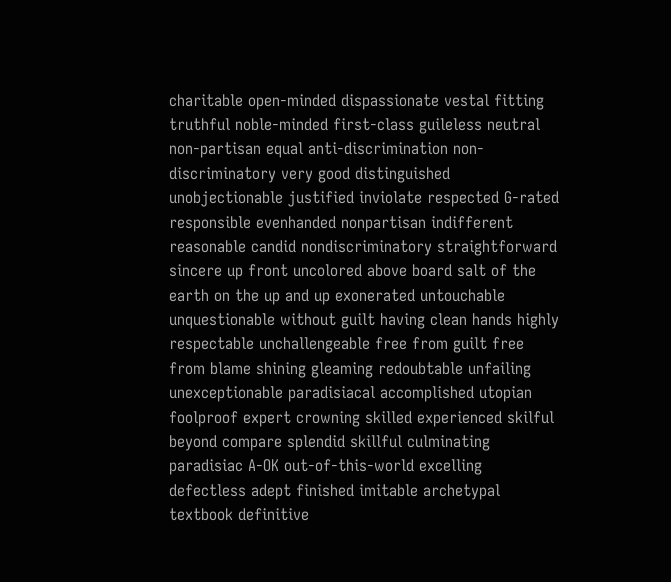charitable open-minded dispassionate vestal fitting truthful noble-minded first-class guileless neutral non-partisan equal anti-discrimination non-discriminatory very good distinguished unobjectionable justified inviolate respected G-rated responsible evenhanded nonpartisan indifferent reasonable candid nondiscriminatory straightforward sincere up front uncolored above board salt of the earth on the up and up exonerated untouchable unquestionable without guilt having clean hands highly respectable unchallengeable free from guilt free from blame shining gleaming redoubtable unfailing unexceptionable paradisiacal accomplished utopian foolproof expert crowning skilled experienced skilful beyond compare splendid skillful culminating paradisiac A-OK out-of-this-world excelling defectless adept finished imitable archetypal textbook definitive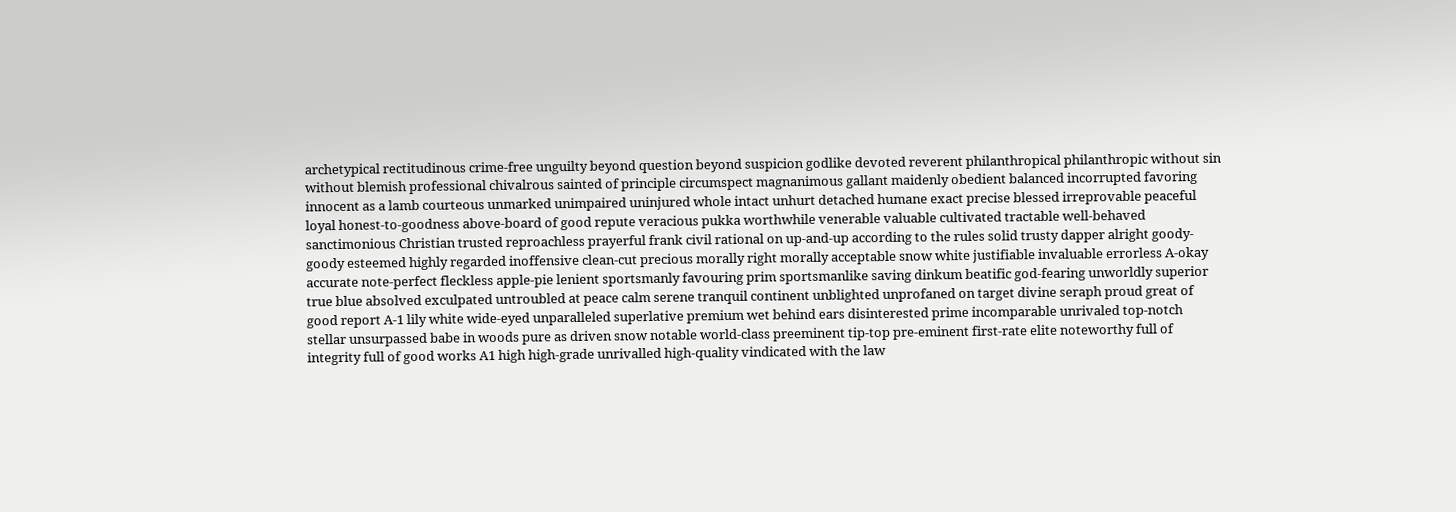archetypical rectitudinous crime-free unguilty beyond question beyond suspicion godlike devoted reverent philanthropical philanthropic without sin without blemish professional chivalrous sainted of principle circumspect magnanimous gallant maidenly obedient balanced incorrupted favoring innocent as a lamb courteous unmarked unimpaired uninjured whole intact unhurt detached humane exact precise blessed irreprovable peaceful loyal honest-to-goodness above-board of good repute veracious pukka worthwhile venerable valuable cultivated tractable well-behaved sanctimonious Christian trusted reproachless prayerful frank civil rational on up-and-up according to the rules solid trusty dapper alright goody-goody esteemed highly regarded inoffensive clean-cut precious morally right morally acceptable snow white justifiable invaluable errorless A-okay accurate note-perfect fleckless apple-pie lenient sportsmanly favouring prim sportsmanlike saving dinkum beatific god-fearing unworldly superior true blue absolved exculpated untroubled at peace calm serene tranquil continent unblighted unprofaned on target divine seraph proud great of good report A-1 lily white wide-eyed unparalleled superlative premium wet behind ears disinterested prime incomparable unrivaled top-notch stellar unsurpassed babe in woods pure as driven snow notable world-class preeminent tip-top pre-eminent first-rate elite noteworthy full of integrity full of good works A1 high high-grade unrivalled high-quality vindicated with the law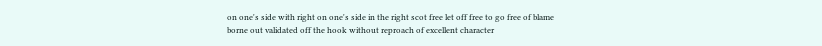on one's side with right on one's side in the right scot free let off free to go free of blame borne out validated off the hook without reproach of excellent character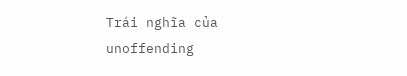Trái nghĩa của unoffending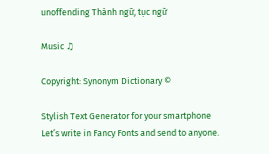unoffending Thành ngữ, tục ngữ

Music ♫

Copyright: Synonym Dictionary ©

Stylish Text Generator for your smartphone
Let’s write in Fancy Fonts and send to anyone.